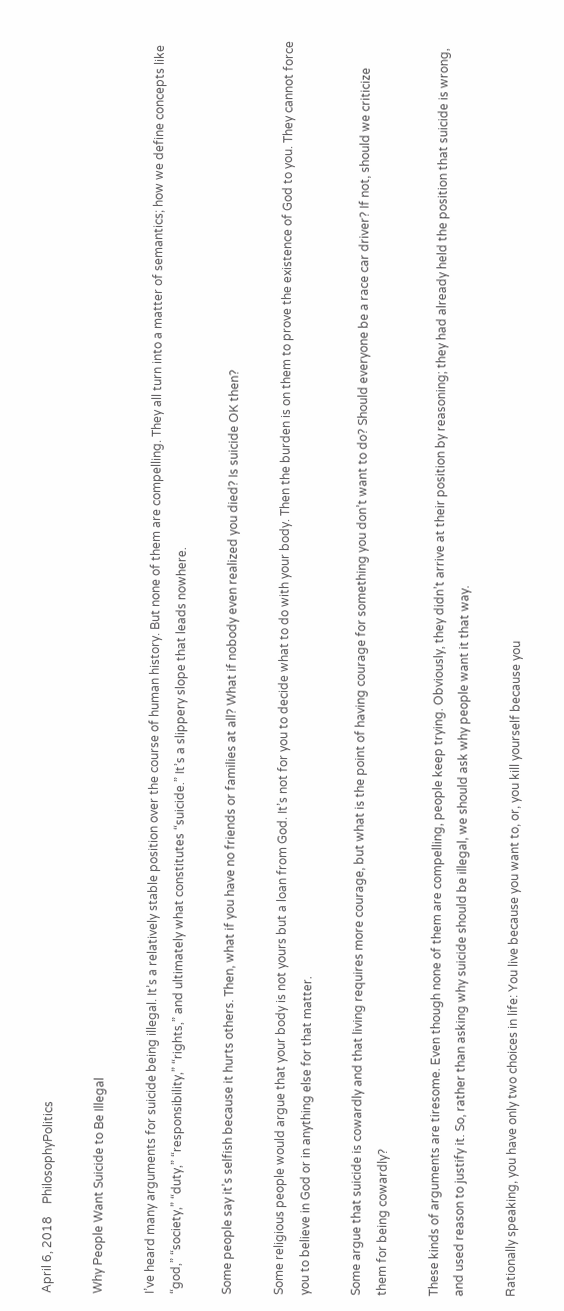April 6, 2018    PhilosophyPolitics

Why People Want Suicide to Be Illegal

I’ve heard many arguments for suicide being illegal. It’s a relatively stable position over the course of human history. But none of them are compelling. They all turn into a matter of semantics; how we define concepts like “god,” “society,” “duty,” “responsibility,” “rights,” and ultimately what constitutes “suicide.” It’s a slippery slope that leads nowhere.

Some people say it’s selfish because it hurts others. Then, what if you have no friends or families at all? What if nobody even realized you died? Is suicide OK then?

Some religious people would argue that your body is not yours but a loan from God. It’s not for you to decide what to do with your body. Then the burden is on them to prove the existence of God to you. They cannot force you to believe in God or in anything else for that matter.

Some argue that suicide is cowardly and that living requires more courage, but what is the point of having courage for something you don’t want to do? Should everyone be a race car driver? If not, should we criticize them for being cowardly?

These kinds of arguments are tiresome. Even though none of them are compelling, people keep trying. Obviously, they didn’t arrive at their position by reasoning; they had already held the position that suicide is wrong, and used reason to justify it. So, rather than asking why suicide should be illegal, we should ask why people want it that way.

Rationally speaking, you have only two choices in life: You live because you want to, or, you kill yourself because you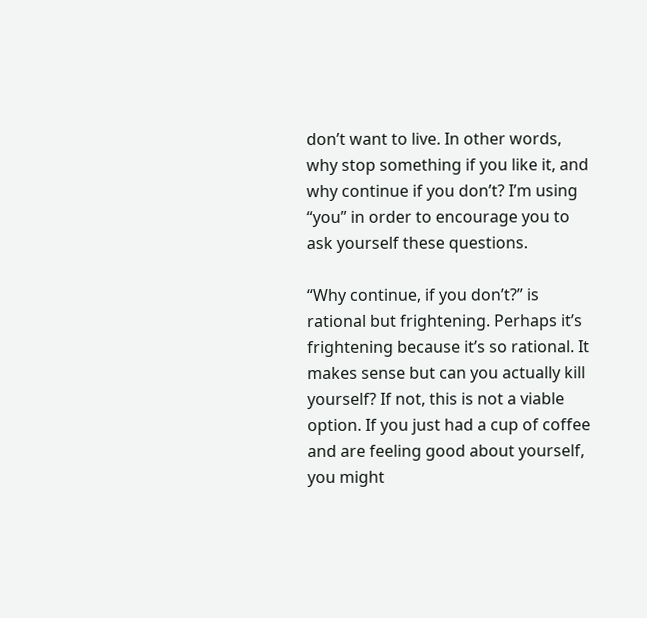don’t want to live. In other words, why stop something if you like it, and why continue if you don’t? I’m using “you” in order to encourage you to ask yourself these questions.

“Why continue, if you don’t?” is rational but frightening. Perhaps it’s frightening because it’s so rational. It makes sense but can you actually kill yourself? If not, this is not a viable option. If you just had a cup of coffee and are feeling good about yourself, you might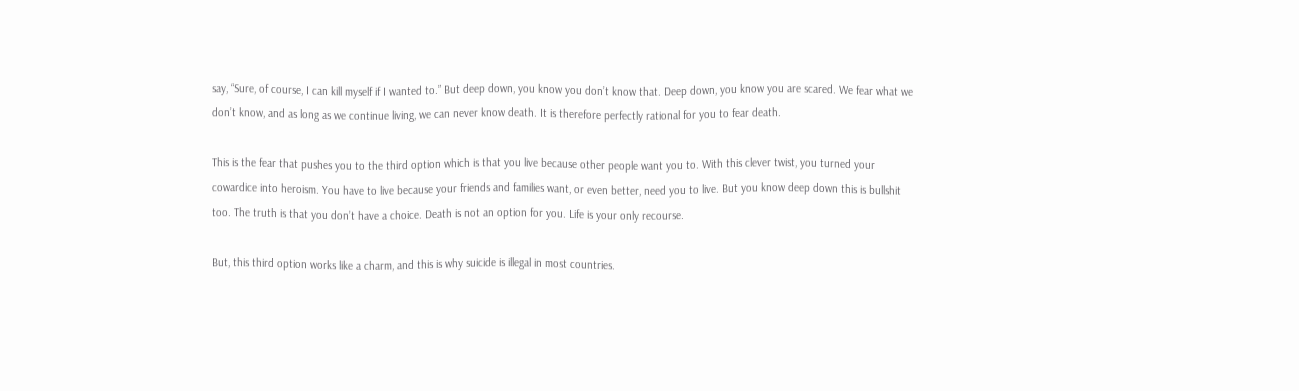say, “Sure, of course, I can kill myself if I wanted to.” But deep down, you know you don’t know that. Deep down, you know you are scared. We fear what we don’t know, and as long as we continue living, we can never know death. It is therefore perfectly rational for you to fear death.

This is the fear that pushes you to the third option which is that you live because other people want you to. With this clever twist, you turned your cowardice into heroism. You have to live because your friends and families want, or even better, need you to live. But you know deep down this is bullshit too. The truth is that you don’t have a choice. Death is not an option for you. Life is your only recourse.

But, this third option works like a charm, and this is why suicide is illegal in most countries.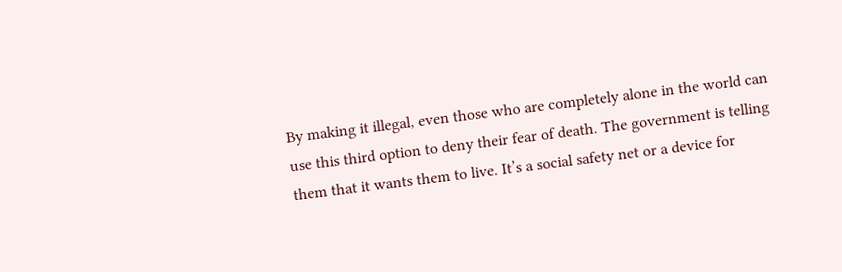By making it illegal, even those who are completely alone in the world can use this third option to deny their fear of death. The government is telling them that it wants them to live. It’s a social safety net or a device for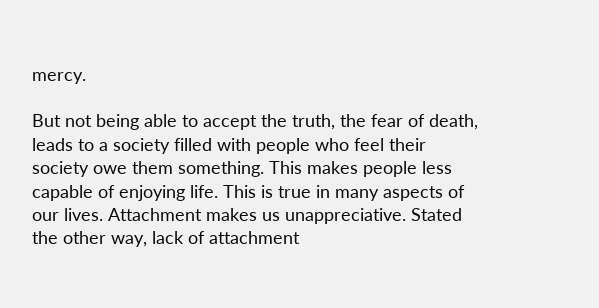mercy.

But not being able to accept the truth, the fear of death, leads to a society filled with people who feel their society owe them something. This makes people less capable of enjoying life. This is true in many aspects of our lives. Attachment makes us unappreciative. Stated the other way, lack of attachment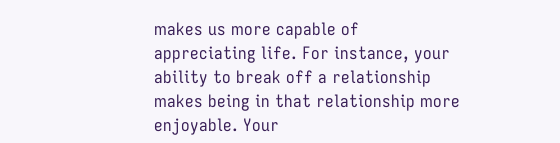makes us more capable of appreciating life. For instance, your ability to break off a relationship makes being in that relationship more enjoyable. Your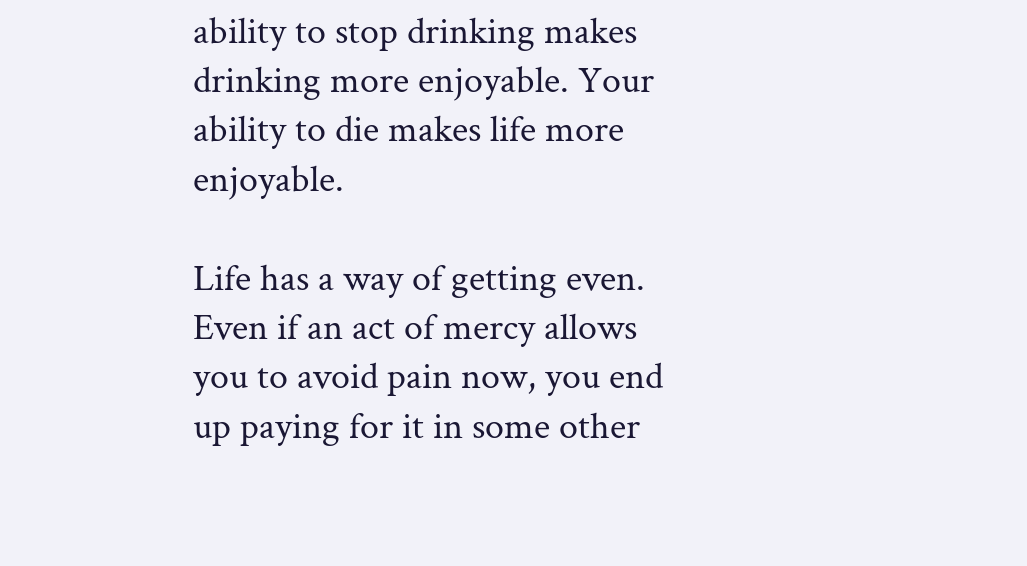ability to stop drinking makes drinking more enjoyable. Your ability to die makes life more enjoyable.

Life has a way of getting even. Even if an act of mercy allows you to avoid pain now, you end up paying for it in some other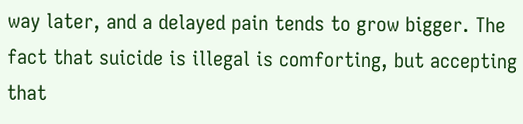way later, and a delayed pain tends to grow bigger. The fact that suicide is illegal is comforting, but accepting that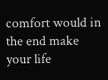comfort would in the end make your life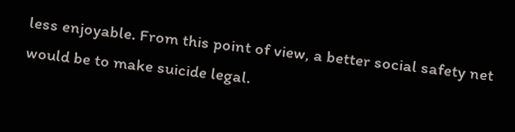less enjoyable. From this point of view, a better social safety net would be to make suicide legal.